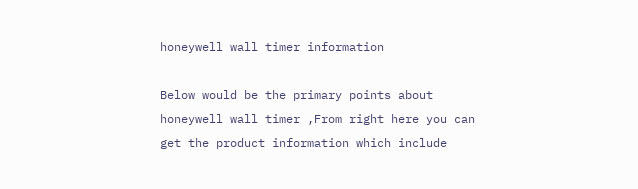honeywell wall timer information

Below would be the primary points about honeywell wall timer ,From right here you can get the product information which include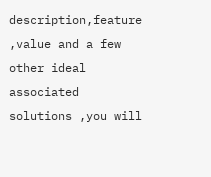description,feature ,value and a few other ideal associated solutions ,you will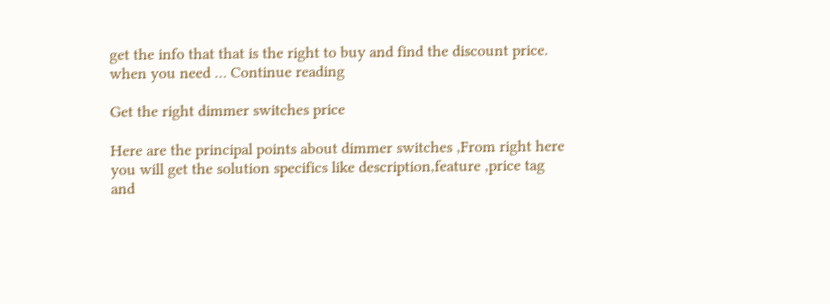get the info that that is the right to buy and find the discount price. when you need … Continue reading

Get the right dimmer switches price

Here are the principal points about dimmer switches ,From right here you will get the solution specifics like description,feature ,price tag and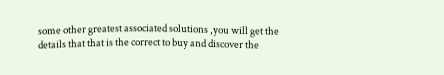some other greatest associated solutions ,you will get the details that that is the correct to buy and discover the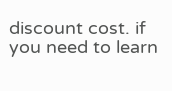discount cost. if you need to learn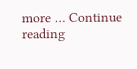more … Continue reading